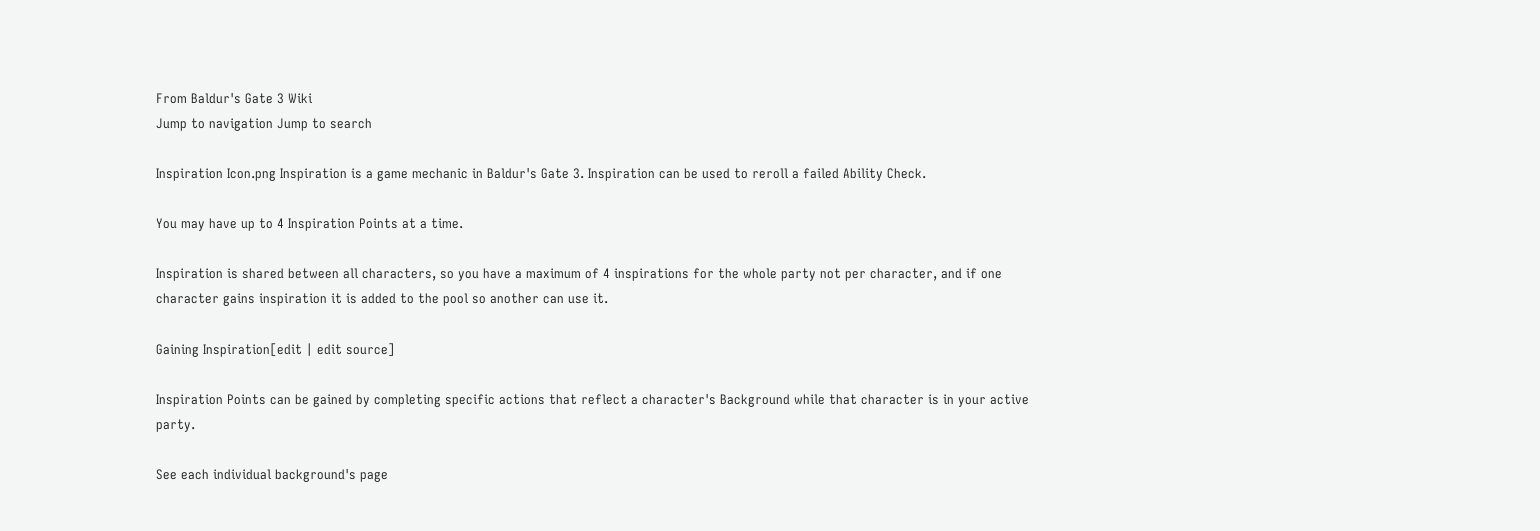From Baldur's Gate 3 Wiki
Jump to navigation Jump to search

Inspiration Icon.png Inspiration is a game mechanic in Baldur's Gate 3. Inspiration can be used to reroll a failed Ability Check.

You may have up to 4 Inspiration Points at a time.

Inspiration is shared between all characters, so you have a maximum of 4 inspirations for the whole party not per character, and if one character gains inspiration it is added to the pool so another can use it.

Gaining Inspiration[edit | edit source]

Inspiration Points can be gained by completing specific actions that reflect a character's Background while that character is in your active party.

See each individual background's page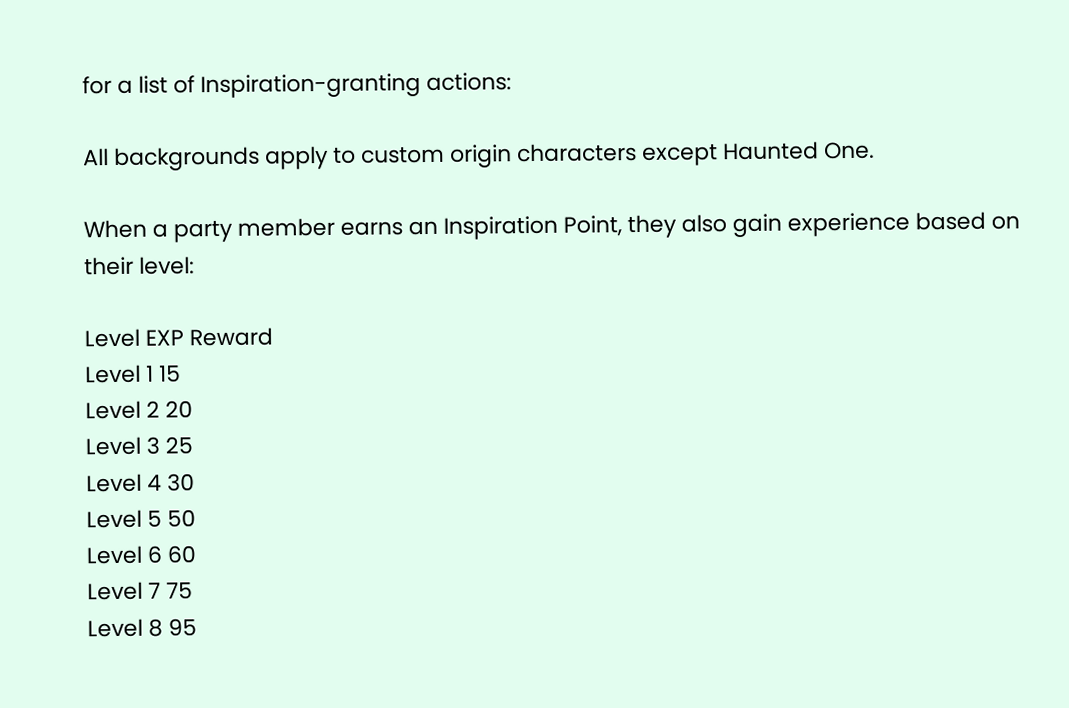for a list of Inspiration-granting actions:

All backgrounds apply to custom origin characters except Haunted One.

When a party member earns an Inspiration Point, they also gain experience based on their level:

Level EXP Reward
Level 1 15
Level 2 20
Level 3 25
Level 4 30
Level 5 50
Level 6 60
Level 7 75
Level 8 95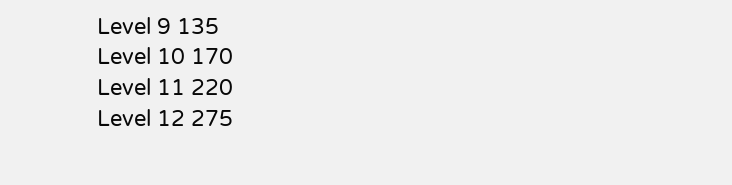Level 9 135
Level 10 170
Level 11 220
Level 12 275